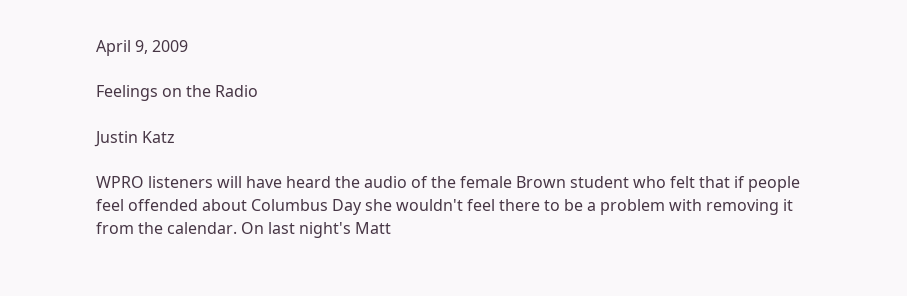April 9, 2009

Feelings on the Radio

Justin Katz

WPRO listeners will have heard the audio of the female Brown student who felt that if people feel offended about Columbus Day she wouldn't feel there to be a problem with removing it from the calendar. On last night's Matt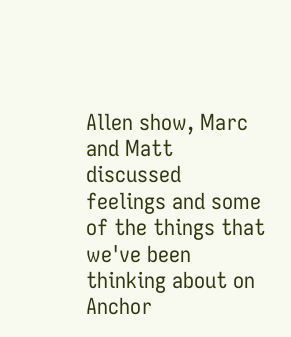Allen show, Marc and Matt discussed feelings and some of the things that we've been thinking about on Anchor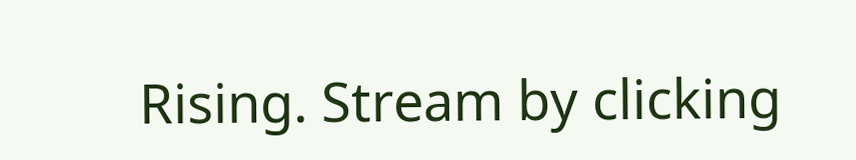Rising. Stream by clicking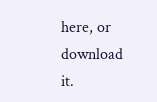here, or download it.